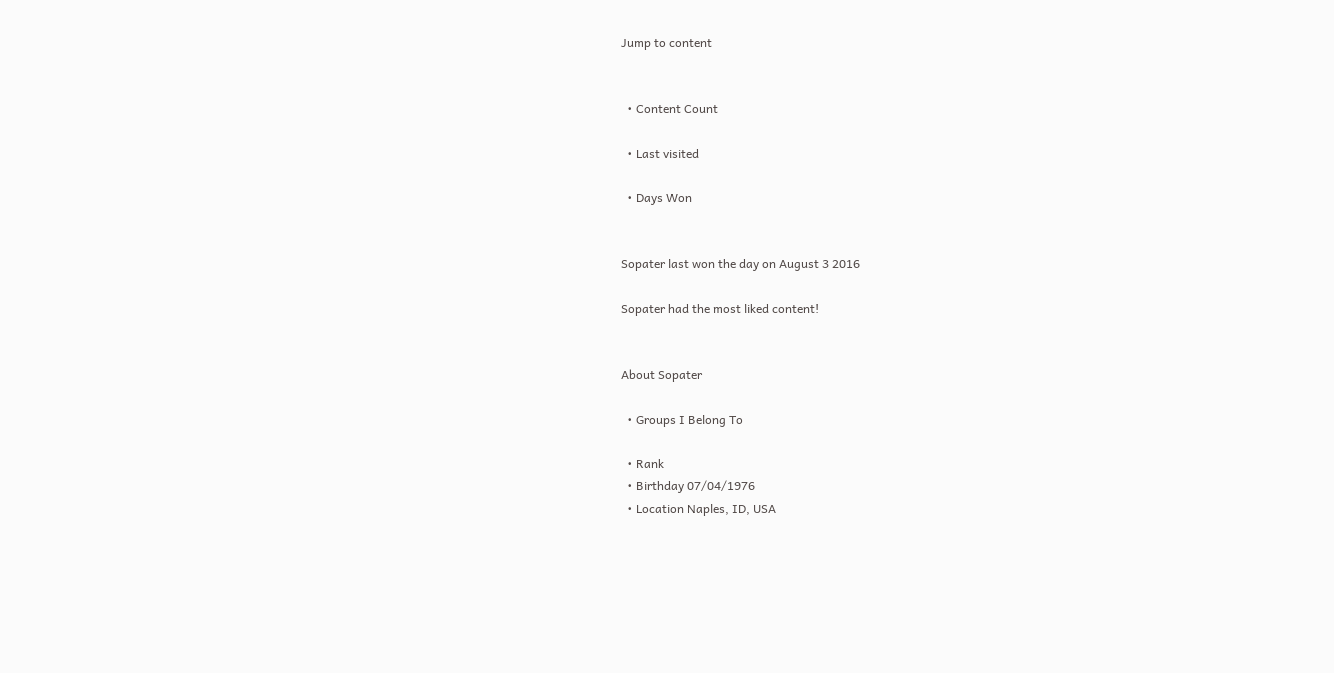Jump to content


  • Content Count

  • Last visited

  • Days Won


Sopater last won the day on August 3 2016

Sopater had the most liked content!


About Sopater

  • Groups I Belong To

  • Rank
  • Birthday 07/04/1976
  • Location Naples, ID, USA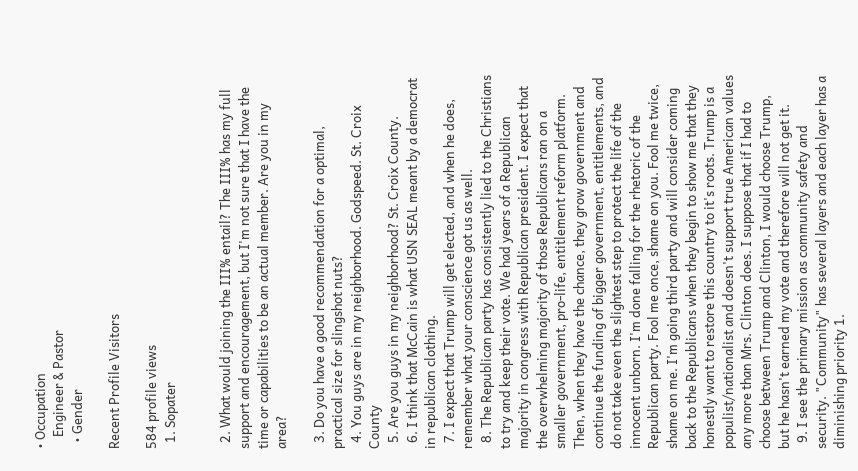• Occupation
    Engineer & Pastor
  • Gender

Recent Profile Visitors

584 profile views
  1. Sopater


  2. What would joining the III% entail? The III% has my full support and encouragement, but I'm not sure that I have the time or capabilities to be an actual member. Are you in my area?

  3. Do you have a good recommendation for a optimal, practical size for slingshot nuts?
  4. You guys are in my neighborhood. Godspeed. St. Croix County
  5. Are you guys in my neighborhood? St. Croix County.
  6. I think that McCain is what USN SEAL meant by a democrat in republican clothing.
  7. I expect that Trump will get elected, and when he does, remember what your conscience got us as well.
  8. The Republican party has consistently lied to the Christians to try and keep their vote. We had years of a Republican majority in congress with Republican president. I expect that the overwhelming majority of those Republicans ran on a smaller government, pro-life, entitlement reform platform. Then, when they have the chance, they grow government and continue the funding of bigger government, entitlements, and do not take even the slightest step to protect the life of the innocent unborn. I'm done falling for the rhetoric of the Republican party. Fool me once, shame on you. Fool me twice, shame on me. I'm going third party and will consider coming back to the Republicans when they begin to show me that they honestly want to restore this country to it's roots. Trump is a populist/nationalist and doesn't support true American values any more than Mrs. Clinton does. I suppose that if I had to choose between Trump and Clinton, I would choose Trump, but he hasn't earned my vote and therefore will not get it.
  9. I see the primary mission as community safety and security. "Community" has several layers and each layer has a diminishing priority 1.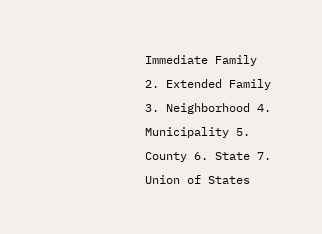Immediate Family 2. Extended Family 3. Neighborhood 4. Municipality 5. County 6. State 7. Union of States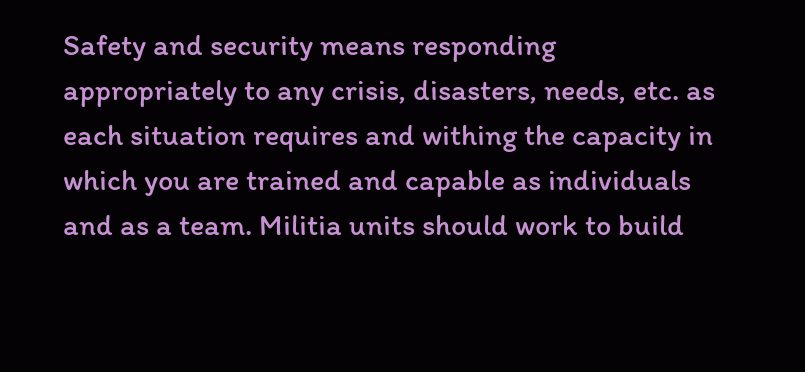Safety and security means responding appropriately to any crisis, disasters, needs, etc. as each situation requires and withing the capacity in which you are trained and capable as individuals and as a team. Militia units should work to build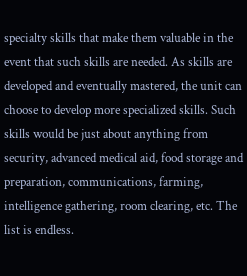specialty skills that make them valuable in the event that such skills are needed. As skills are developed and eventually mastered, the unit can choose to develop more specialized skills. Such skills would be just about anything from security, advanced medical aid, food storage and preparation, communications, farming, intelligence gathering, room clearing, etc. The list is endless.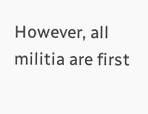However, all militia are first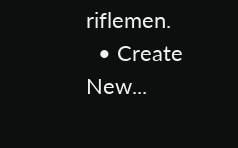riflemen.
  • Create New...